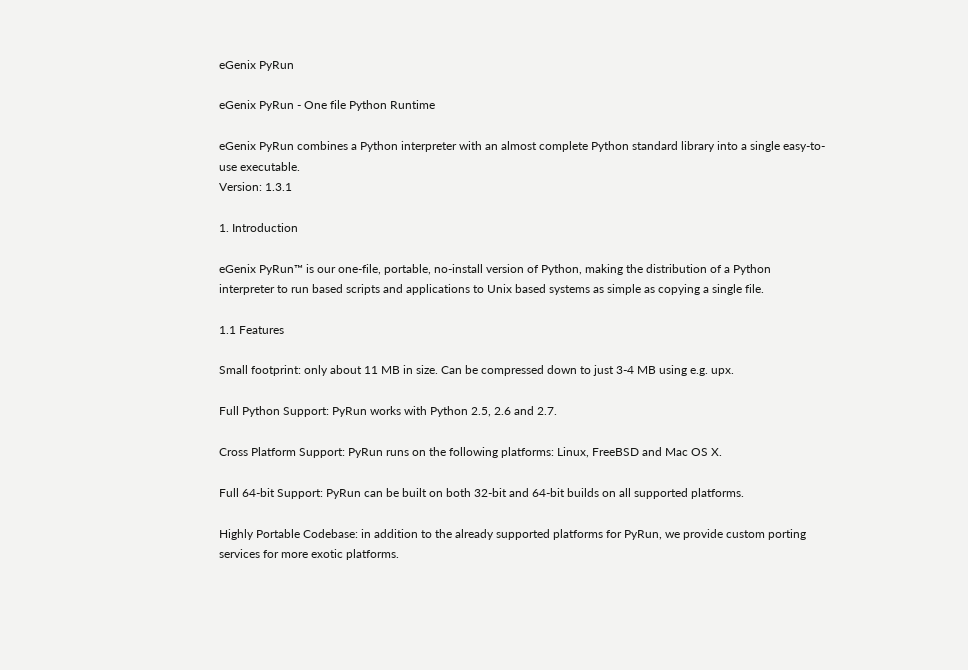eGenix PyRun

eGenix PyRun - One file Python Runtime

eGenix PyRun combines a Python interpreter with an almost complete Python standard library into a single easy-to-use executable.
Version: 1.3.1

1. Introduction

eGenix PyRun™ is our one-file, portable, no-install version of Python, making the distribution of a Python interpreter to run based scripts and applications to Unix based systems as simple as copying a single file.

1.1 Features

Small footprint: only about 11 MB in size. Can be compressed down to just 3-4 MB using e.g. upx.

Full Python Support: PyRun works with Python 2.5, 2.6 and 2.7.

Cross Platform Support: PyRun runs on the following platforms: Linux, FreeBSD and Mac OS X.

Full 64-bit Support: PyRun can be built on both 32-bit and 64-bit builds on all supported platforms.

Highly Portable Codebase: in addition to the already supported platforms for PyRun, we provide custom porting services for more exotic platforms.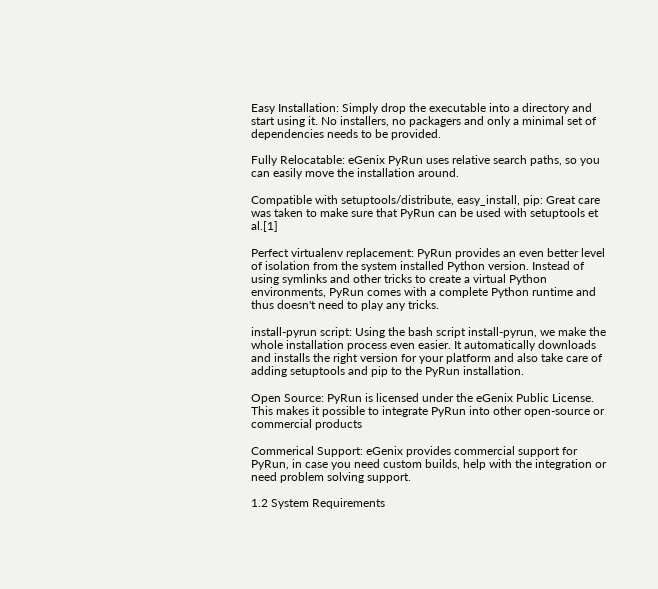Easy Installation: Simply drop the executable into a directory and start using it. No installers, no packagers and only a minimal set of dependencies needs to be provided.

Fully Relocatable: eGenix PyRun uses relative search paths, so you can easily move the installation around.

Compatible with setuptools/distribute, easy_install, pip: Great care was taken to make sure that PyRun can be used with setuptools et al.[1]

Perfect virtualenv replacement: PyRun provides an even better level of isolation from the system installed Python version. Instead of using symlinks and other tricks to create a virtual Python environments, PyRun comes with a complete Python runtime and thus doesn't need to play any tricks.

install-pyrun script: Using the bash script install-pyrun, we make the whole installation process even easier. It automatically downloads and installs the right version for your platform and also take care of adding setuptools and pip to the PyRun installation.

Open Source: PyRun is licensed under the eGenix Public License. This makes it possible to integrate PyRun into other open-source or commercial products

Commerical Support: eGenix provides commercial support for PyRun, in case you need custom builds, help with the integration or need problem solving support.

1.2 System Requirements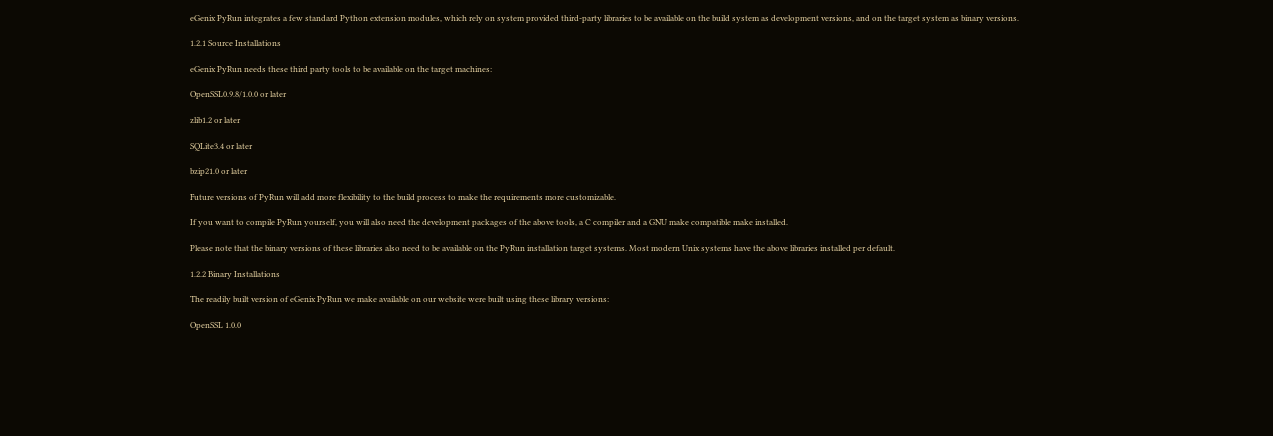eGenix PyRun integrates a few standard Python extension modules, which rely on system provided third-party libraries to be available on the build system as development versions, and on the target system as binary versions.

1.2.1 Source Installations

eGenix PyRun needs these third party tools to be available on the target machines:

OpenSSL0.9.8/1.0.0 or later

zlib1.2 or later

SQLite3.4 or later

bzip21.0 or later

Future versions of PyRun will add more flexibility to the build process to make the requirements more customizable.

If you want to compile PyRun yourself, you will also need the development packages of the above tools, a C compiler and a GNU make compatible make installed.

Please note that the binary versions of these libraries also need to be available on the PyRun installation target systems. Most modern Unix systems have the above libraries installed per default.

1.2.2 Binary Installations

The readily built version of eGenix PyRun we make available on our website were built using these library versions:

OpenSSL 1.0.0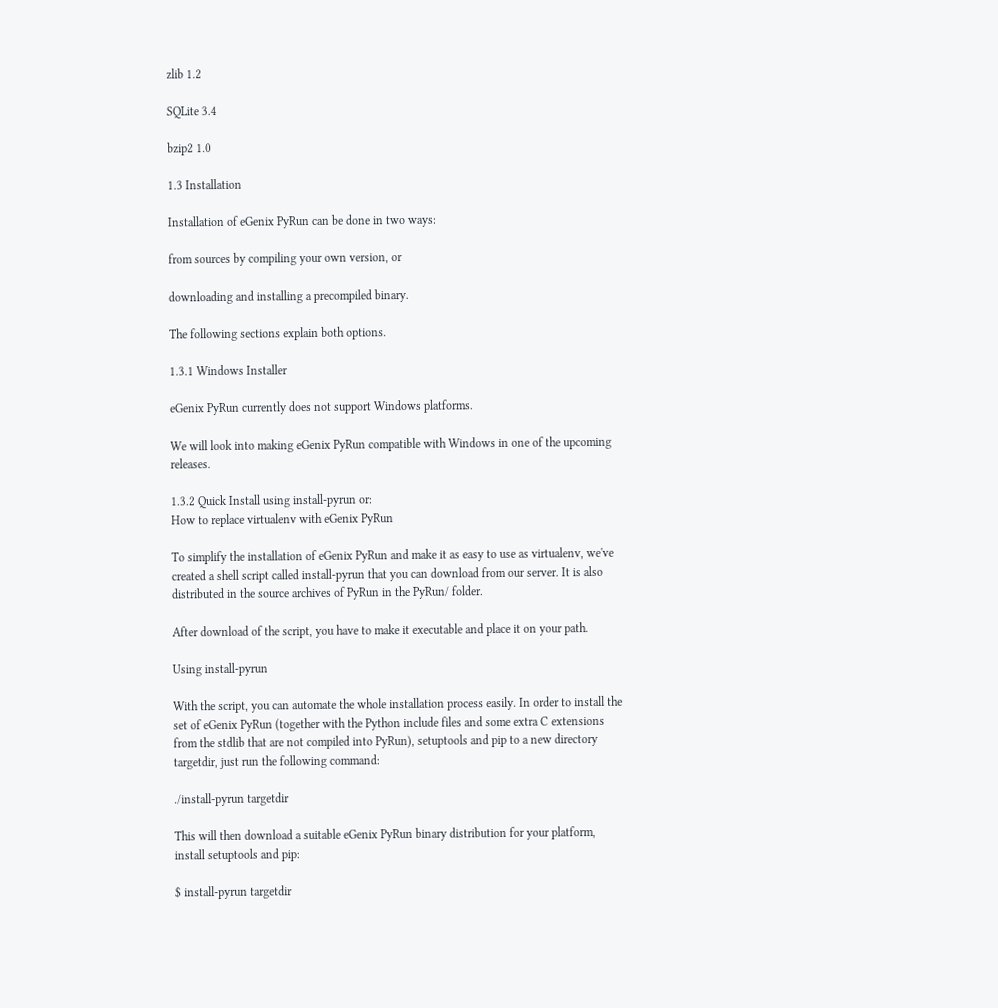zlib 1.2

SQLite 3.4

bzip2 1.0

1.3 Installation

Installation of eGenix PyRun can be done in two ways:

from sources by compiling your own version, or

downloading and installing a precompiled binary.

The following sections explain both options.

1.3.1 Windows Installer

eGenix PyRun currently does not support Windows platforms.

We will look into making eGenix PyRun compatible with Windows in one of the upcoming releases.

1.3.2 Quick Install using install-pyrun or:
How to replace virtualenv with eGenix PyRun

To simplify the installation of eGenix PyRun and make it as easy to use as virtualenv, we've created a shell script called install-pyrun that you can download from our server. It is also distributed in the source archives of PyRun in the PyRun/ folder.

After download of the script, you have to make it executable and place it on your path.

Using install-pyrun

With the script, you can automate the whole installation process easily. In order to install the set of eGenix PyRun (together with the Python include files and some extra C extensions from the stdlib that are not compiled into PyRun), setuptools and pip to a new directory targetdir, just run the following command:

./install-pyrun targetdir

This will then download a suitable eGenix PyRun binary distribution for your platform, install setuptools and pip:

$ install-pyrun targetdir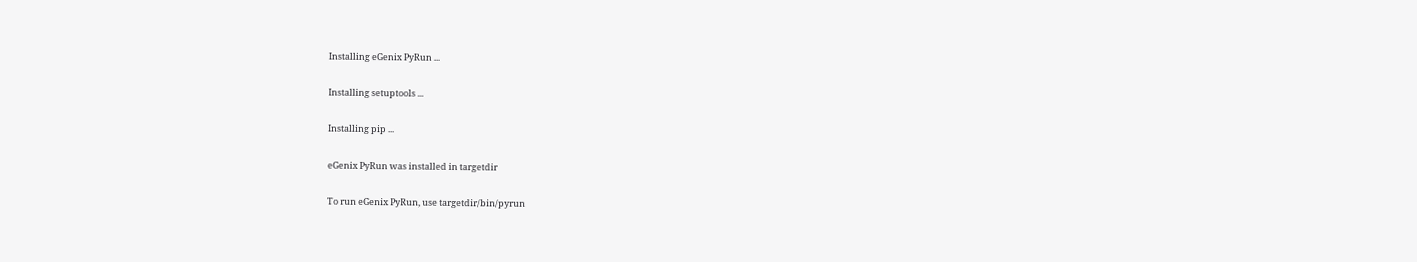Installing eGenix PyRun ...

Installing setuptools ...

Installing pip ...

eGenix PyRun was installed in targetdir

To run eGenix PyRun, use targetdir/bin/pyrun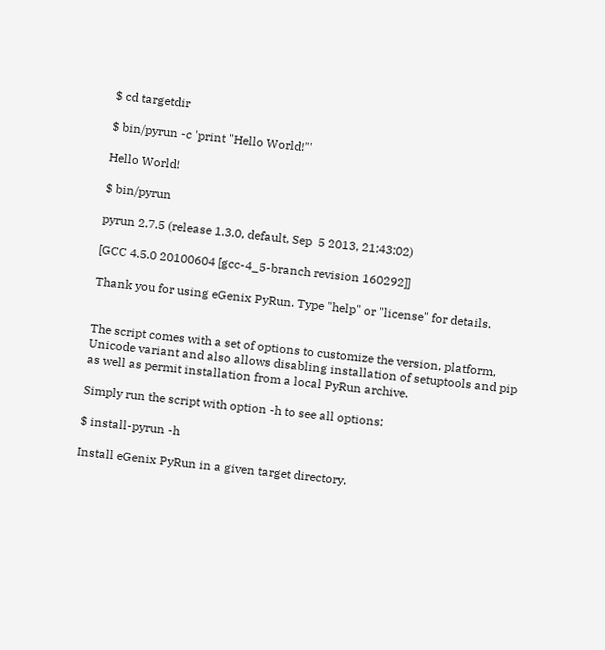$ cd targetdir

$ bin/pyrun -c 'print "Hello World!"'

Hello World!

$ bin/pyrun

pyrun 2.7.5 (release 1.3.0, default, Sep  5 2013, 21:43:02)

[GCC 4.5.0 20100604 [gcc-4_5-branch revision 160292]]

Thank you for using eGenix PyRun. Type "help" or "license" for details.


The script comes with a set of options to customize the version, platform, Unicode variant and also allows disabling installation of setuptools and pip as well as permit installation from a local PyRun archive.

Simply run the script with option -h to see all options:

$ install-pyrun -h

Install eGenix PyRun in a given target directory.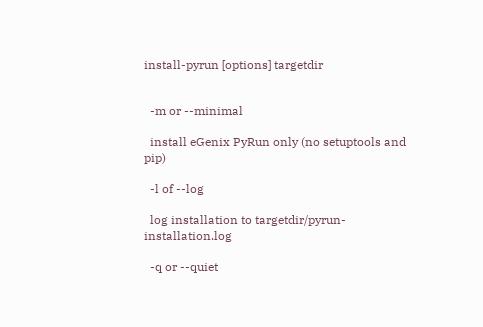install-pyrun [options] targetdir


  -m or --minimal

  install eGenix PyRun only (no setuptools and pip)

  -l of --log

  log installation to targetdir/pyrun-installation.log

  -q or --quiet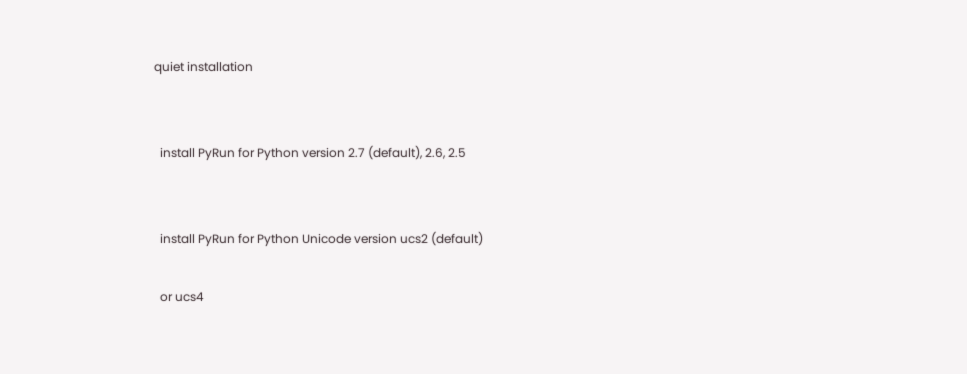quiet installation


  install PyRun for Python version 2.7 (default), 2.6, 2.5


  install PyRun for Python Unicode version ucs2 (default)

  or ucs4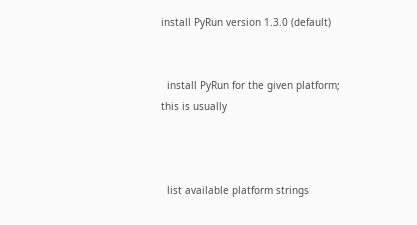install PyRun version 1.3.0 (default)


  install PyRun for the given platform; this is usually



  list available platform strings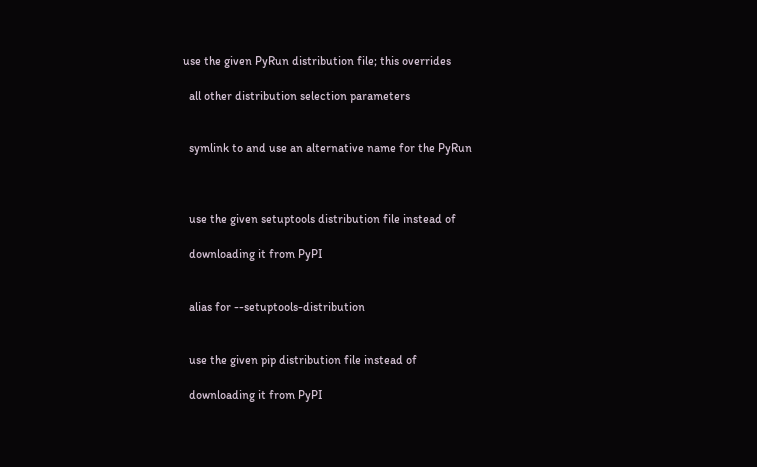use the given PyRun distribution file; this overrides

  all other distribution selection parameters


  symlink to and use an alternative name for the PyRun



  use the given setuptools distribution file instead of

  downloading it from PyPI


  alias for --setuptools-distribution


  use the given pip distribution file instead of

  downloading it from PyPI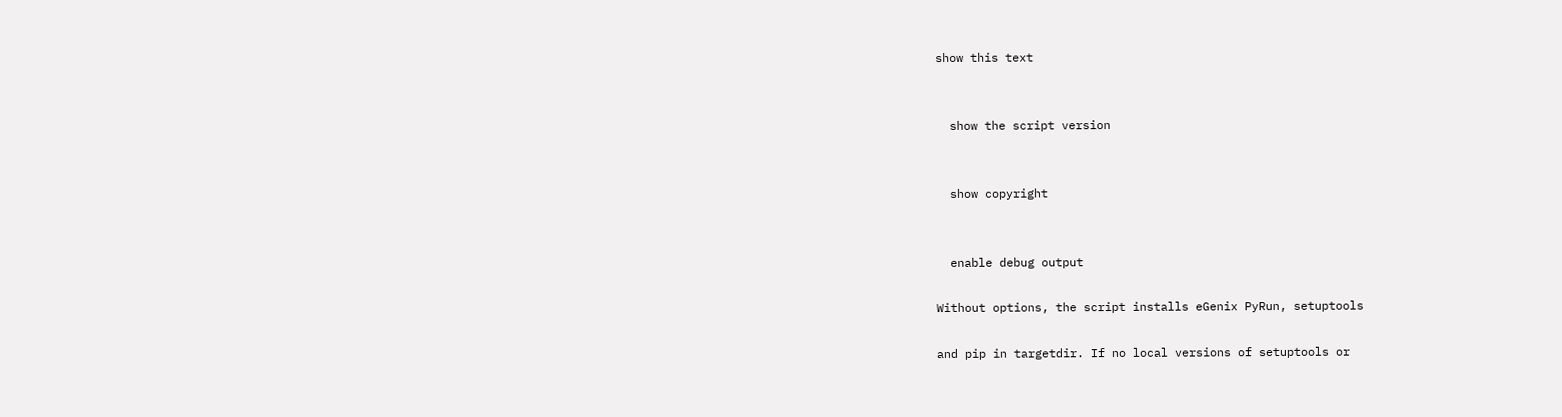show this text


  show the script version


  show copyright


  enable debug output

Without options, the script installs eGenix PyRun, setuptools

and pip in targetdir. If no local versions of setuptools or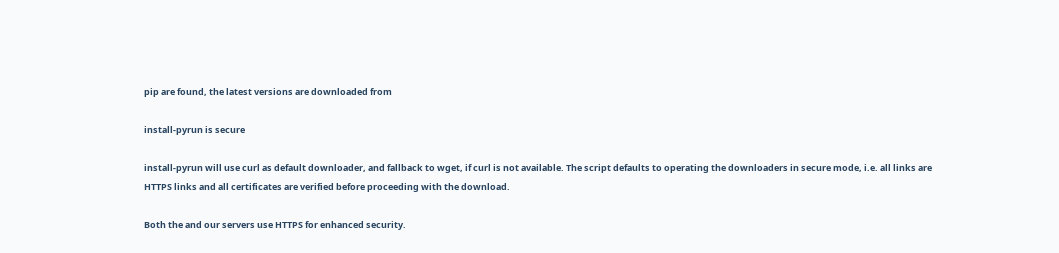pip are found, the latest versions are downloaded from

install-pyrun is secure

install-pyrun will use curl as default downloader, and fallback to wget, if curl is not available. The script defaults to operating the downloaders in secure mode, i.e. all links are HTTPS links and all certificates are verified before proceeding with the download.

Both the and our servers use HTTPS for enhanced security.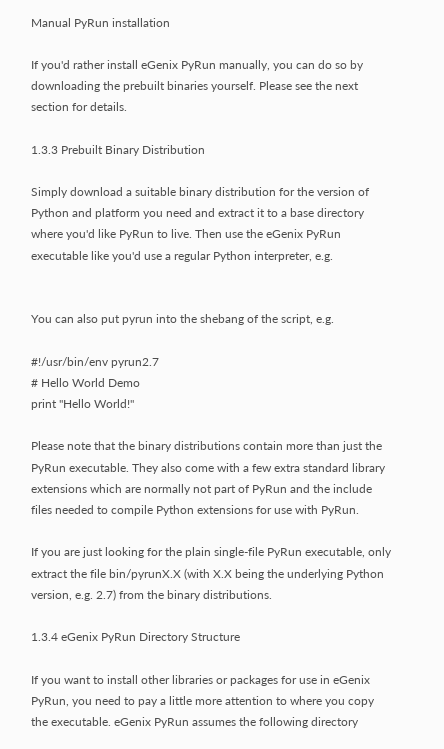Manual PyRun installation

If you'd rather install eGenix PyRun manually, you can do so by downloading the prebuilt binaries yourself. Please see the next section for details.

1.3.3 Prebuilt Binary Distribution

Simply download a suitable binary distribution for the version of Python and platform you need and extract it to a base directory where you'd like PyRun to live. Then use the eGenix PyRun executable like you'd use a regular Python interpreter, e.g.


You can also put pyrun into the shebang of the script, e.g.

#!/usr/bin/env pyrun2.7
# Hello World Demo
print "Hello World!"

Please note that the binary distributions contain more than just the PyRun executable. They also come with a few extra standard library extensions which are normally not part of PyRun and the include files needed to compile Python extensions for use with PyRun.

If you are just looking for the plain single-file PyRun executable, only extract the file bin/pyrunX.X (with X.X being the underlying Python version, e.g. 2.7) from the binary distributions.

1.3.4 eGenix PyRun Directory Structure

If you want to install other libraries or packages for use in eGenix PyRun, you need to pay a little more attention to where you copy the executable. eGenix PyRun assumes the following directory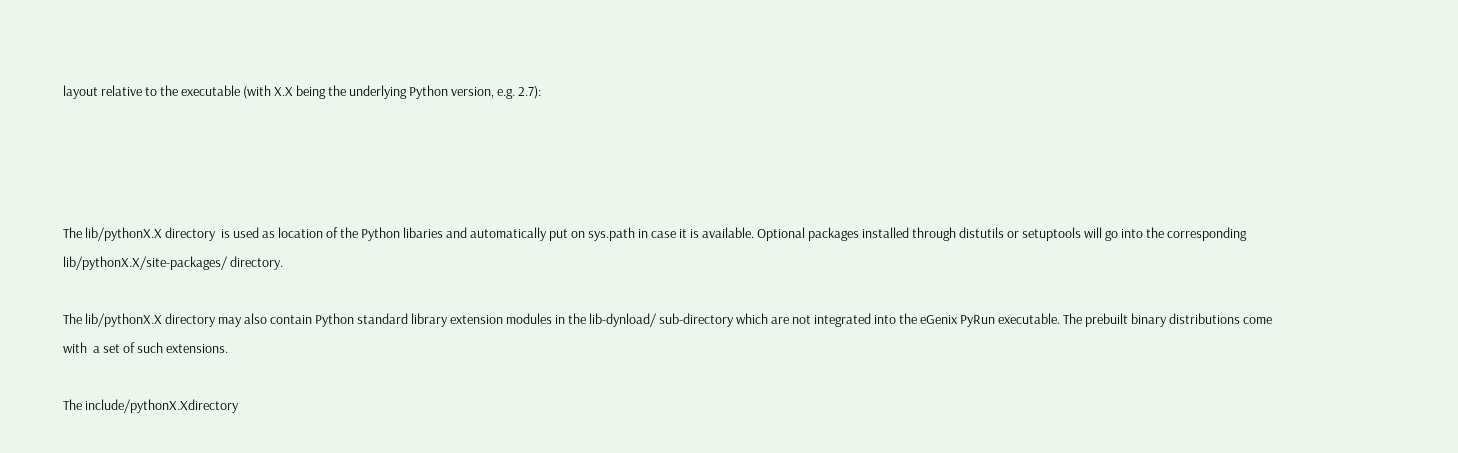layout relative to the executable (with X.X being the underlying Python version, e.g. 2.7):




The lib/pythonX.X directory  is used as location of the Python libaries and automatically put on sys.path in case it is available. Optional packages installed through distutils or setuptools will go into the corresponding lib/pythonX.X/site-packages/ directory.

The lib/pythonX.X directory may also contain Python standard library extension modules in the lib-dynload/ sub-directory which are not integrated into the eGenix PyRun executable. The prebuilt binary distributions come with  a set of such extensions.

The include/pythonX.Xdirectory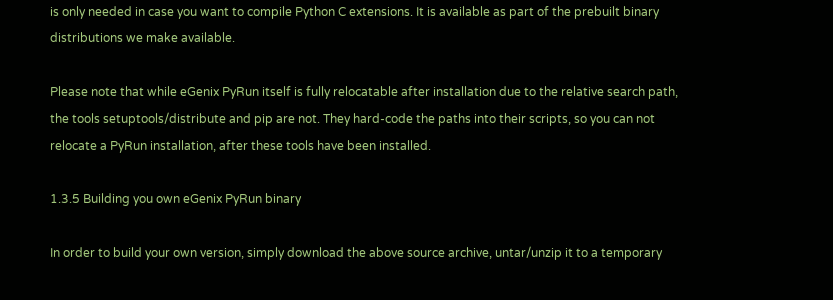is only needed in case you want to compile Python C extensions. It is available as part of the prebuilt binary distributions we make available.

Please note that while eGenix PyRun itself is fully relocatable after installation due to the relative search path, the tools setuptools/distribute and pip are not. They hard-code the paths into their scripts, so you can not relocate a PyRun installation, after these tools have been installed.

1.3.5 Building you own eGenix PyRun binary

In order to build your own version, simply download the above source archive, untar/unzip it to a temporary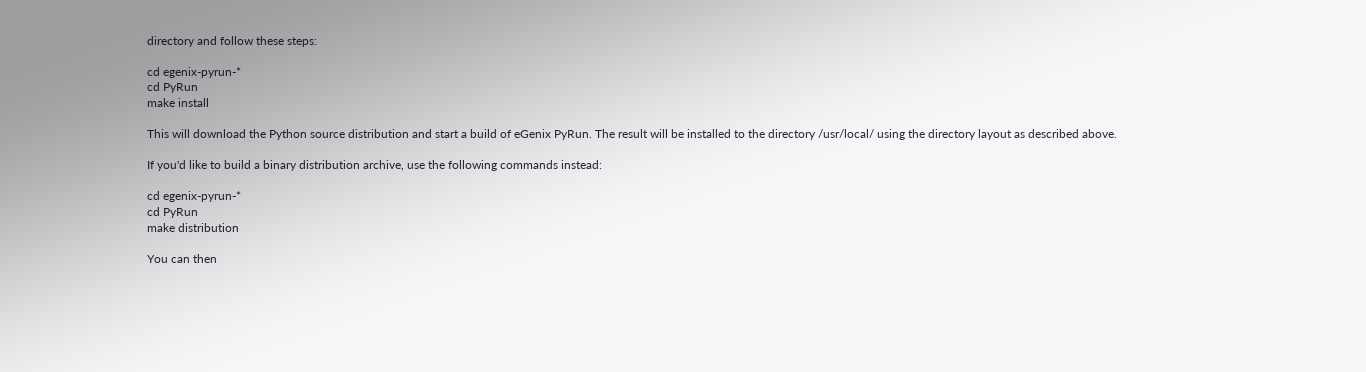directory and follow these steps:

cd egenix-pyrun-*
cd PyRun
make install

This will download the Python source distribution and start a build of eGenix PyRun. The result will be installed to the directory /usr/local/ using the directory layout as described above.

If you'd like to build a binary distribution archive, use the following commands instead:

cd egenix-pyrun-*
cd PyRun
make distribution

You can then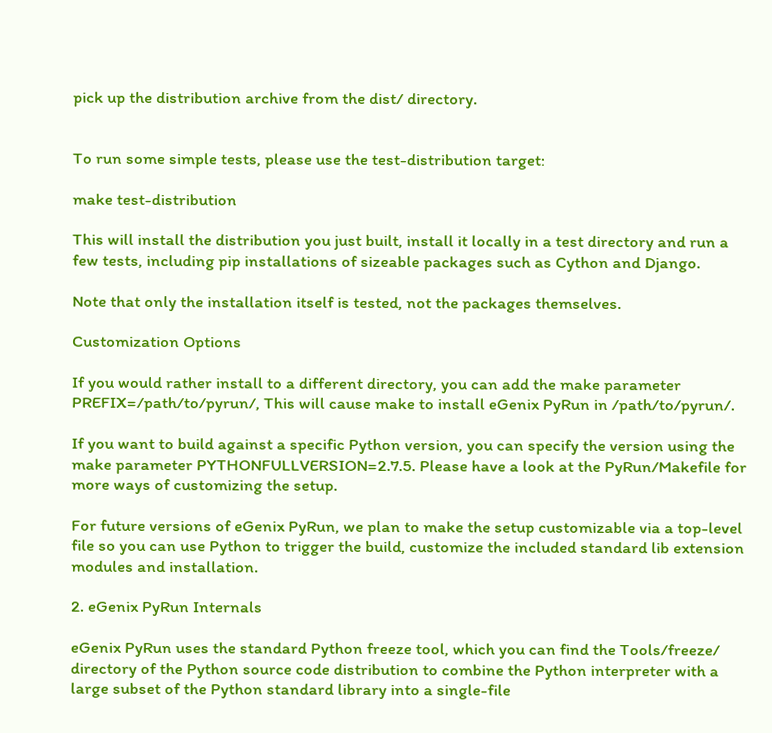pick up the distribution archive from the dist/ directory.


To run some simple tests, please use the test-distribution target:

make test-distribution

This will install the distribution you just built, install it locally in a test directory and run a few tests, including pip installations of sizeable packages such as Cython and Django.

Note that only the installation itself is tested, not the packages themselves.

Customization Options

If you would rather install to a different directory, you can add the make parameter PREFIX=/path/to/pyrun/, This will cause make to install eGenix PyRun in /path/to/pyrun/.

If you want to build against a specific Python version, you can specify the version using the make parameter PYTHONFULLVERSION=2.7.5. Please have a look at the PyRun/Makefile for more ways of customizing the setup.

For future versions of eGenix PyRun, we plan to make the setup customizable via a top-level file so you can use Python to trigger the build, customize the included standard lib extension modules and installation.

2. eGenix PyRun Internals

eGenix PyRun uses the standard Python freeze tool, which you can find the Tools/freeze/ directory of the Python source code distribution to combine the Python interpreter with a large subset of the Python standard library into a single-file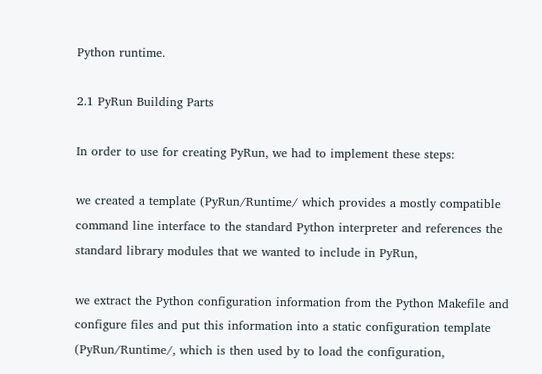Python runtime.

2.1 PyRun Building Parts

In order to use for creating PyRun, we had to implement these steps:

we created a template (PyRun/Runtime/ which provides a mostly compatible command line interface to the standard Python interpreter and references the standard library modules that we wanted to include in PyRun,

we extract the Python configuration information from the Python Makefile and configure files and put this information into a static configuration template (PyRun/Runtime/, which is then used by to load the configuration,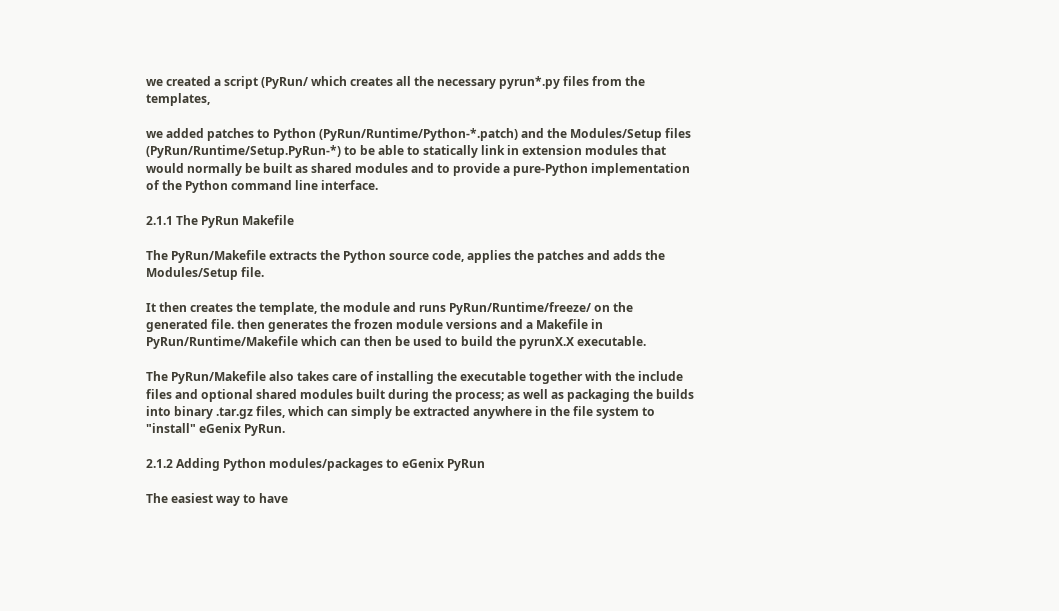we created a script (PyRun/ which creates all the necessary pyrun*.py files from the templates,

we added patches to Python (PyRun/Runtime/Python-*.patch) and the Modules/Setup files (PyRun/Runtime/Setup.PyRun-*) to be able to statically link in extension modules that would normally be built as shared modules and to provide a pure-Python implementation of the Python command line interface.

2.1.1 The PyRun Makefile

The PyRun/Makefile extracts the Python source code, applies the patches and adds the Modules/Setup file.

It then creates the template, the module and runs PyRun/Runtime/freeze/ on the generated file. then generates the frozen module versions and a Makefile in PyRun/Runtime/Makefile which can then be used to build the pyrunX.X executable.

The PyRun/Makefile also takes care of installing the executable together with the include files and optional shared modules built during the process; as well as packaging the builds into binary .tar.gz files, which can simply be extracted anywhere in the file system to "install" eGenix PyRun.

2.1.2 Adding Python modules/packages to eGenix PyRun

The easiest way to have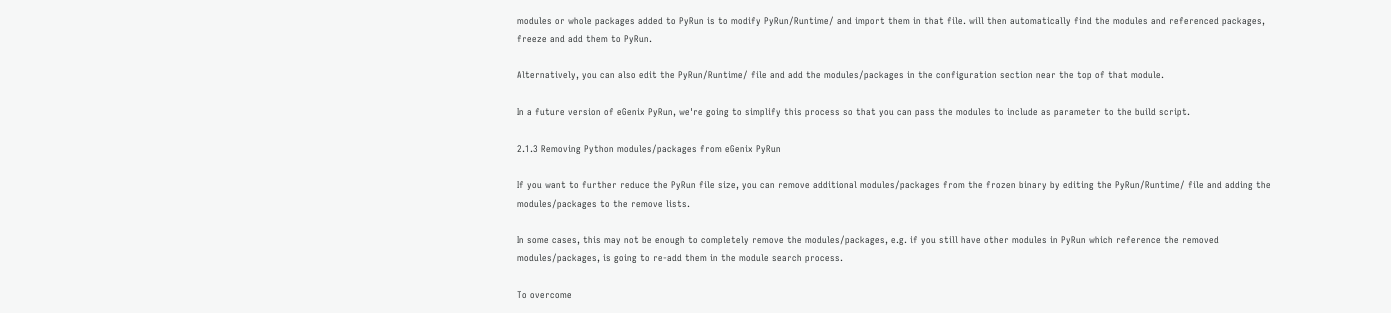modules or whole packages added to PyRun is to modify PyRun/Runtime/ and import them in that file. will then automatically find the modules and referenced packages, freeze and add them to PyRun.

Alternatively, you can also edit the PyRun/Runtime/ file and add the modules/packages in the configuration section near the top of that module.

In a future version of eGenix PyRun, we're going to simplify this process so that you can pass the modules to include as parameter to the build script.

2.1.3 Removing Python modules/packages from eGenix PyRun

If you want to further reduce the PyRun file size, you can remove additional modules/packages from the frozen binary by editing the PyRun/Runtime/ file and adding the modules/packages to the remove lists.

In some cases, this may not be enough to completely remove the modules/packages, e.g. if you still have other modules in PyRun which reference the removed modules/packages, is going to re-add them in the module search process.

To overcome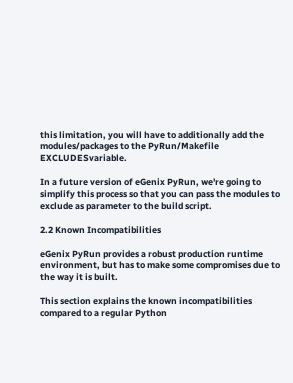this limitation, you will have to additionally add the modules/packages to the PyRun/Makefile EXCLUDESvariable.

In a future version of eGenix PyRun, we're going to simplify this process so that you can pass the modules to exclude as parameter to the build script.

2.2 Known Incompatibilities

eGenix PyRun provides a robust production runtime environment, but has to make some compromises due to the way it is built.

This section explains the known incompatibilities compared to a regular Python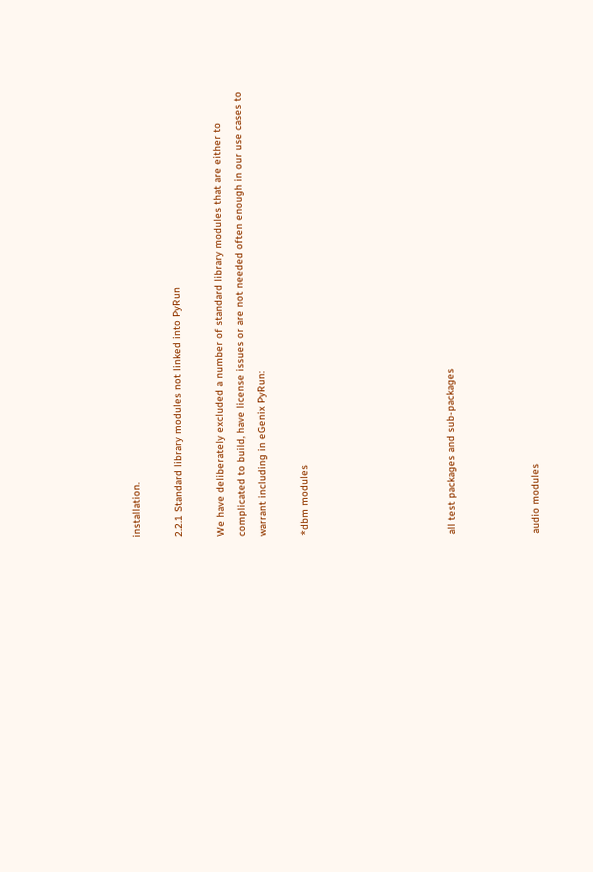installation.

2.2.1 Standard library modules not linked into PyRun

We have deliberately excluded a number of standard library modules that are either to complicated to build, have license issues or are not needed often enough in our use cases to warrant including in eGenix PyRun:

*dbm modules






all test packages and sub-packages



audio modules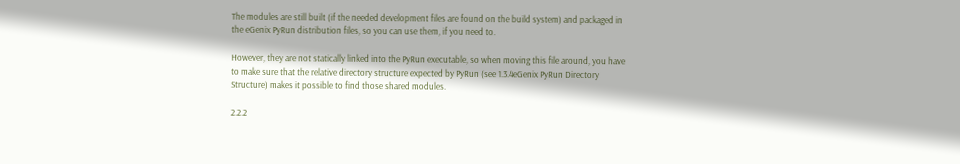The modules are still built (if the needed development files are found on the build system) and packaged in the eGenix PyRun distribution files, so you can use them, if you need to.

However, they are not statically linked into the PyRun executable, so when moving this file around, you have to make sure that the relative directory structure expected by PyRun (see 1.3.4eGenix PyRun Directory Structure) makes it possible to find those shared modules.

2.2.2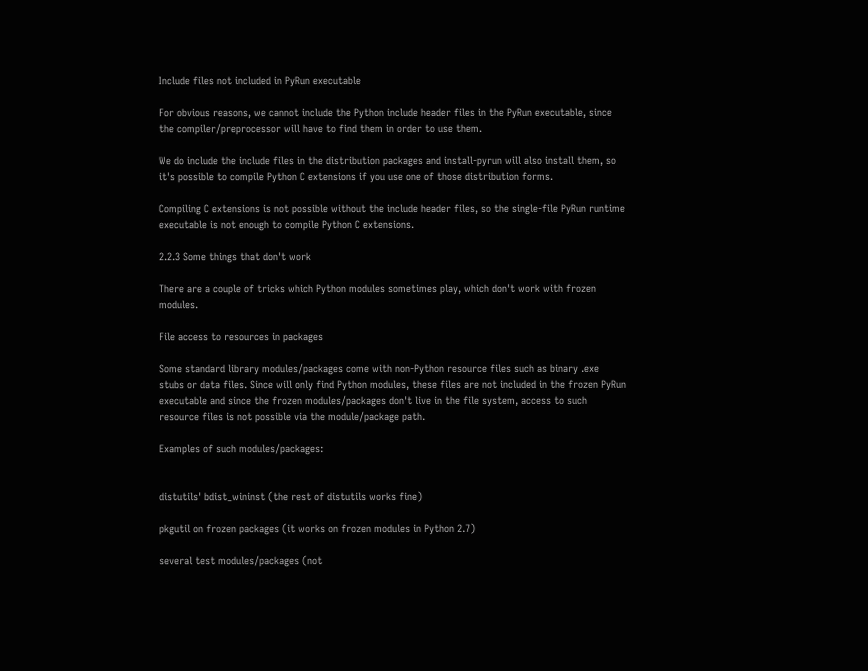Include files not included in PyRun executable

For obvious reasons, we cannot include the Python include header files in the PyRun executable, since the compiler/preprocessor will have to find them in order to use them.

We do include the include files in the distribution packages and install-pyrun will also install them, so it's possible to compile Python C extensions if you use one of those distribution forms.

Compiling C extensions is not possible without the include header files, so the single-file PyRun runtime executable is not enough to compile Python C extensions.

2.2.3 Some things that don't work

There are a couple of tricks which Python modules sometimes play, which don't work with frozen modules.

File access to resources in packages

Some standard library modules/packages come with non-Python resource files such as binary .exe stubs or data files. Since will only find Python modules, these files are not included in the frozen PyRun executable and since the frozen modules/packages don't live in the file system, access to such resource files is not possible via the module/package path.

Examples of such modules/packages:


distutils' bdist_wininst (the rest of distutils works fine)

pkgutil on frozen packages (it works on frozen modules in Python 2.7)

several test modules/packages (not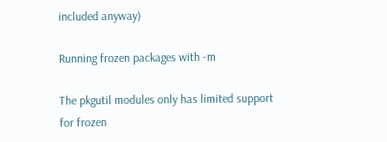included anyway)

Running frozen packages with -m

The pkgutil modules only has limited support for frozen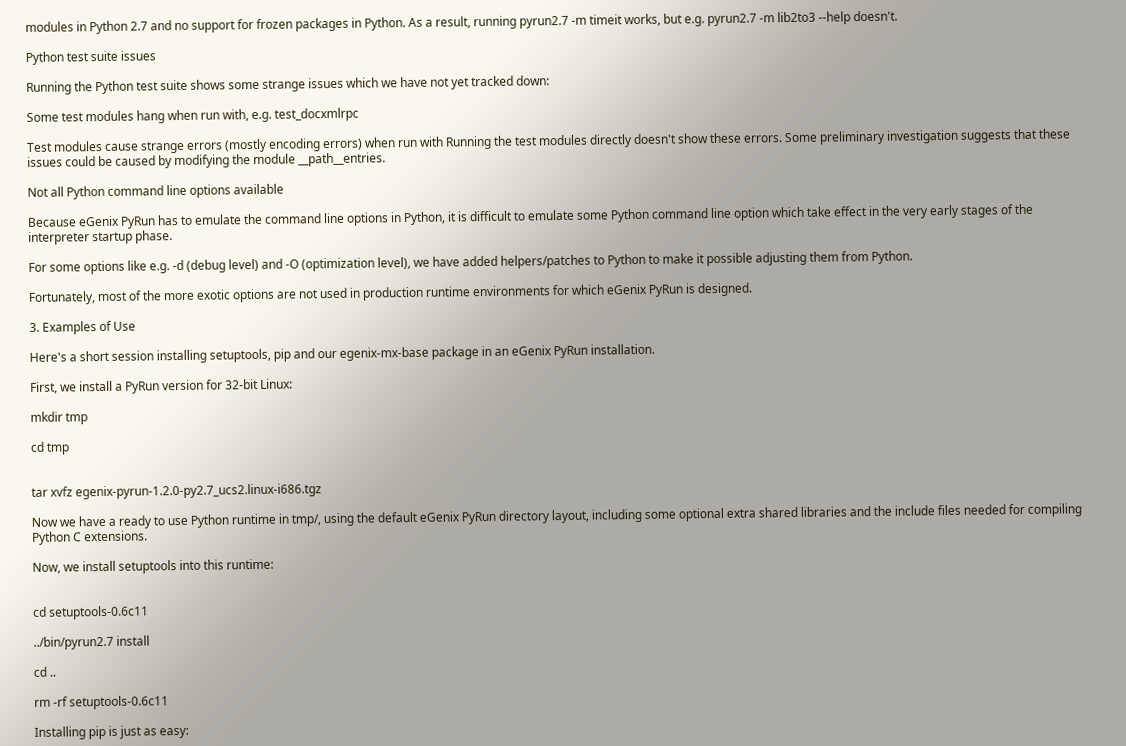modules in Python 2.7 and no support for frozen packages in Python. As a result, running pyrun2.7 -m timeit works, but e.g. pyrun2.7 -m lib2to3 --help doesn't.

Python test suite issues

Running the Python test suite shows some strange issues which we have not yet tracked down:

Some test modules hang when run with, e.g. test_docxmlrpc

Test modules cause strange errors (mostly encoding errors) when run with Running the test modules directly doesn't show these errors. Some preliminary investigation suggests that these issues could be caused by modifying the module __path__entries.

Not all Python command line options available

Because eGenix PyRun has to emulate the command line options in Python, it is difficult to emulate some Python command line option which take effect in the very early stages of the interpreter startup phase.

For some options like e.g. -d (debug level) and -O (optimization level), we have added helpers/patches to Python to make it possible adjusting them from Python.

Fortunately, most of the more exotic options are not used in production runtime environments for which eGenix PyRun is designed.

3. Examples of Use

Here's a short session installing setuptools, pip and our egenix-mx-base package in an eGenix PyRun installation.

First, we install a PyRun version for 32-bit Linux:

mkdir tmp

cd tmp


tar xvfz egenix-pyrun-1.2.0-py2.7_ucs2.linux-i686.tgz

Now we have a ready to use Python runtime in tmp/, using the default eGenix PyRun directory layout, including some optional extra shared libraries and the include files needed for compiling Python C extensions.

Now, we install setuptools into this runtime:


cd setuptools-0.6c11

../bin/pyrun2.7 install

cd ..

rm -rf setuptools-0.6c11

Installing pip is just as easy: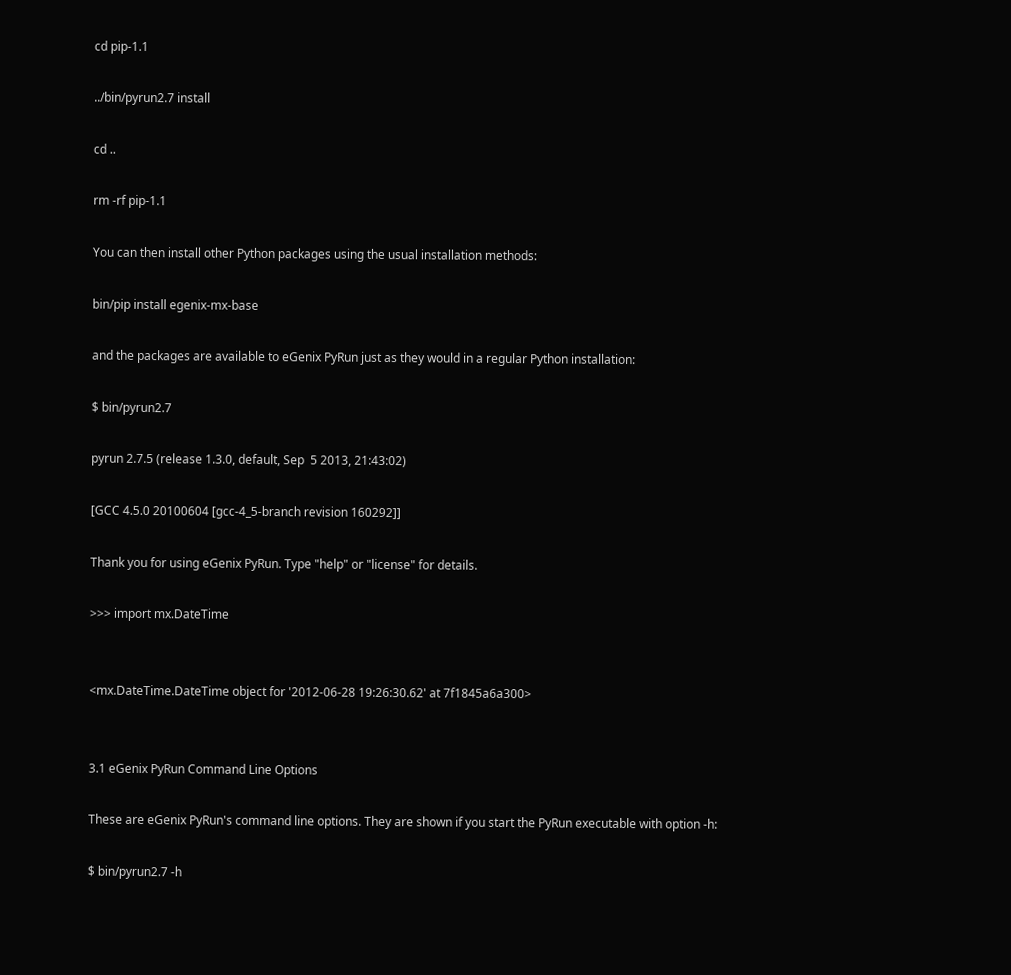cd pip-1.1

../bin/pyrun2.7 install

cd ..

rm -rf pip-1.1

You can then install other Python packages using the usual installation methods:

bin/pip install egenix-mx-base

and the packages are available to eGenix PyRun just as they would in a regular Python installation:

$ bin/pyrun2.7

pyrun 2.7.5 (release 1.3.0, default, Sep  5 2013, 21:43:02)

[GCC 4.5.0 20100604 [gcc-4_5-branch revision 160292]]

Thank you for using eGenix PyRun. Type "help" or "license" for details.

>>> import mx.DateTime


<mx.DateTime.DateTime object for '2012-06-28 19:26:30.62' at 7f1845a6a300>


3.1 eGenix PyRun Command Line Options

These are eGenix PyRun's command line options. They are shown if you start the PyRun executable with option -h:

$ bin/pyrun2.7 -h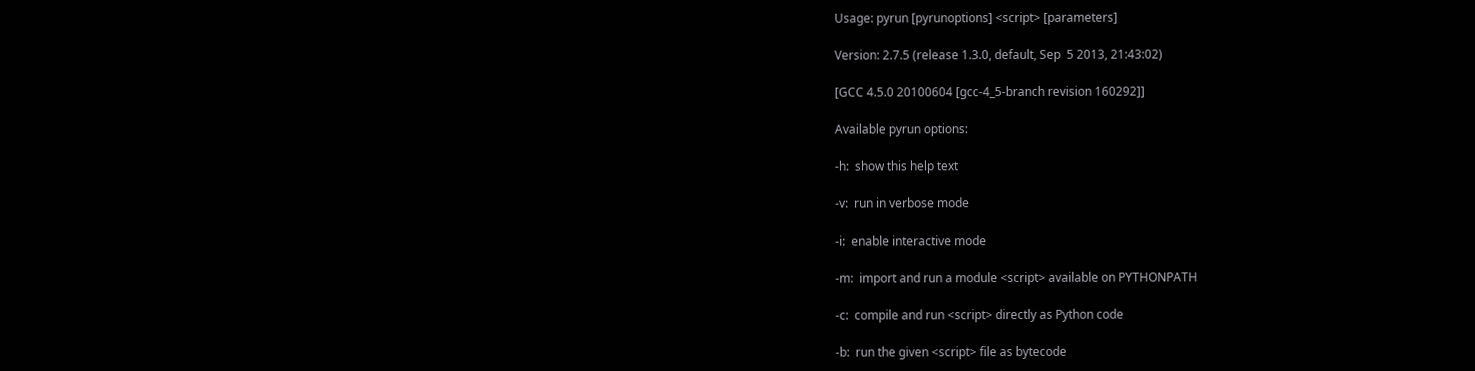Usage: pyrun [pyrunoptions] <script> [parameters]

Version: 2.7.5 (release 1.3.0, default, Sep  5 2013, 21:43:02)

[GCC 4.5.0 20100604 [gcc-4_5-branch revision 160292]]

Available pyrun options:

-h:  show this help text

-v:  run in verbose mode

-i:  enable interactive mode

-m:  import and run a module <script> available on PYTHONPATH

-c:  compile and run <script> directly as Python code

-b:  run the given <script> file as bytecode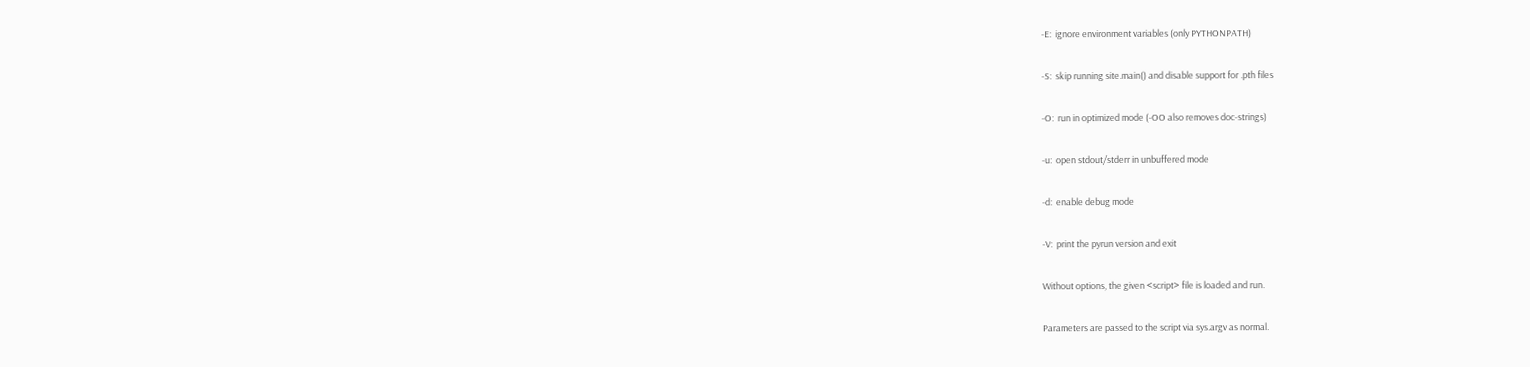-E:  ignore environment variables (only PYTHONPATH)

-S:  skip running site.main() and disable support for .pth files

-O:  run in optimized mode (-OO also removes doc-strings)

-u:  open stdout/stderr in unbuffered mode

-d:  enable debug mode

-V:  print the pyrun version and exit

Without options, the given <script> file is loaded and run.

Parameters are passed to the script via sys.argv as normal.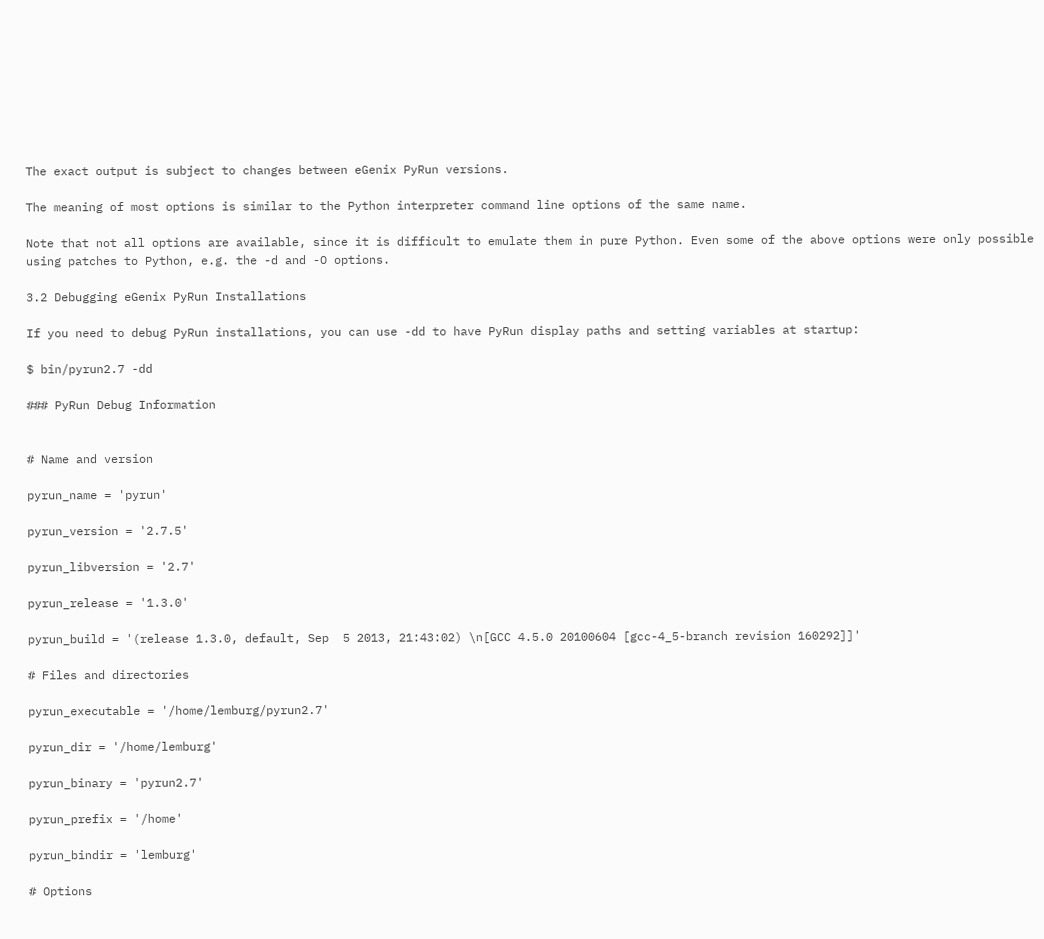The exact output is subject to changes between eGenix PyRun versions.

The meaning of most options is similar to the Python interpreter command line options of the same name.

Note that not all options are available, since it is difficult to emulate them in pure Python. Even some of the above options were only possible using patches to Python, e.g. the -d and -O options.

3.2 Debugging eGenix PyRun Installations

If you need to debug PyRun installations, you can use -dd to have PyRun display paths and setting variables at startup:

$ bin/pyrun2.7 -dd

### PyRun Debug Information


# Name and version

pyrun_name = 'pyrun'

pyrun_version = '2.7.5'

pyrun_libversion = '2.7'

pyrun_release = '1.3.0'

pyrun_build = '(release 1.3.0, default, Sep  5 2013, 21:43:02) \n[GCC 4.5.0 20100604 [gcc-4_5-branch revision 160292]]'

# Files and directories

pyrun_executable = '/home/lemburg/pyrun2.7'

pyrun_dir = '/home/lemburg'

pyrun_binary = 'pyrun2.7'

pyrun_prefix = '/home'

pyrun_bindir = 'lemburg'

# Options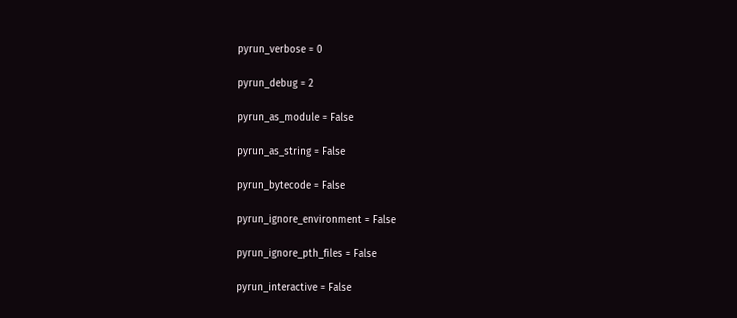pyrun_verbose = 0

pyrun_debug = 2

pyrun_as_module = False

pyrun_as_string = False

pyrun_bytecode = False

pyrun_ignore_environment = False

pyrun_ignore_pth_files = False

pyrun_interactive = False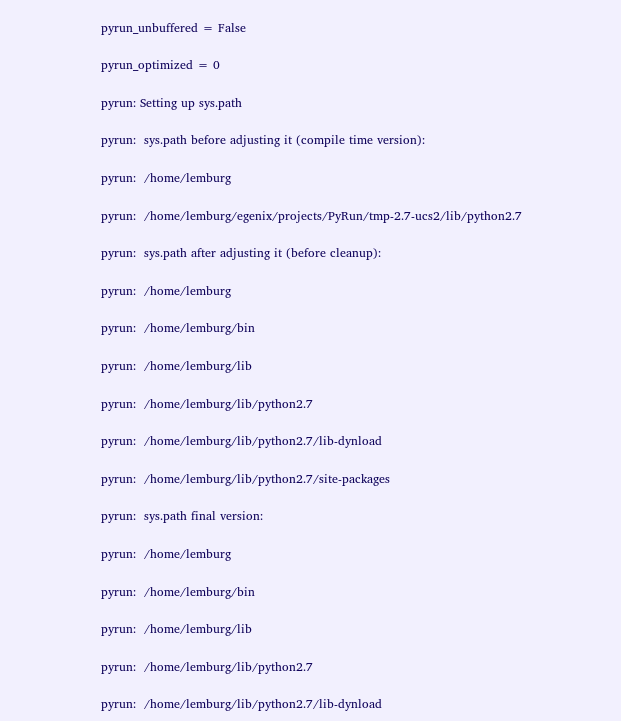pyrun_unbuffered = False

pyrun_optimized = 0

pyrun: Setting up sys.path

pyrun:  sys.path before adjusting it (compile time version):

pyrun:  /home/lemburg

pyrun:  /home/lemburg/egenix/projects/PyRun/tmp-2.7-ucs2/lib/python2.7

pyrun:  sys.path after adjusting it (before cleanup):

pyrun:  /home/lemburg

pyrun:  /home/lemburg/bin

pyrun:  /home/lemburg/lib

pyrun:  /home/lemburg/lib/python2.7

pyrun:  /home/lemburg/lib/python2.7/lib-dynload

pyrun:  /home/lemburg/lib/python2.7/site-packages

pyrun:  sys.path final version:

pyrun:  /home/lemburg

pyrun:  /home/lemburg/bin

pyrun:  /home/lemburg/lib

pyrun:  /home/lemburg/lib/python2.7

pyrun:  /home/lemburg/lib/python2.7/lib-dynload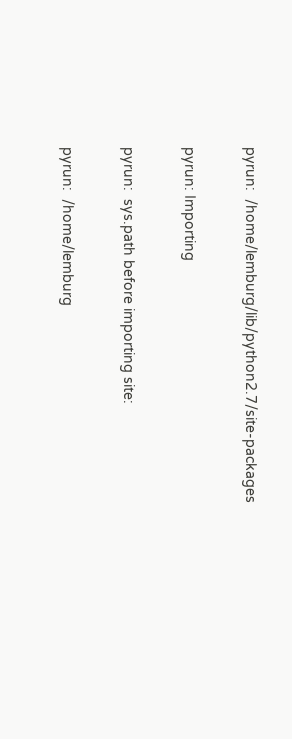pyrun:  /home/lemburg/lib/python2.7/site-packages

pyrun: Importing

pyrun:  sys.path before importing site:

pyrun:  /home/lemburg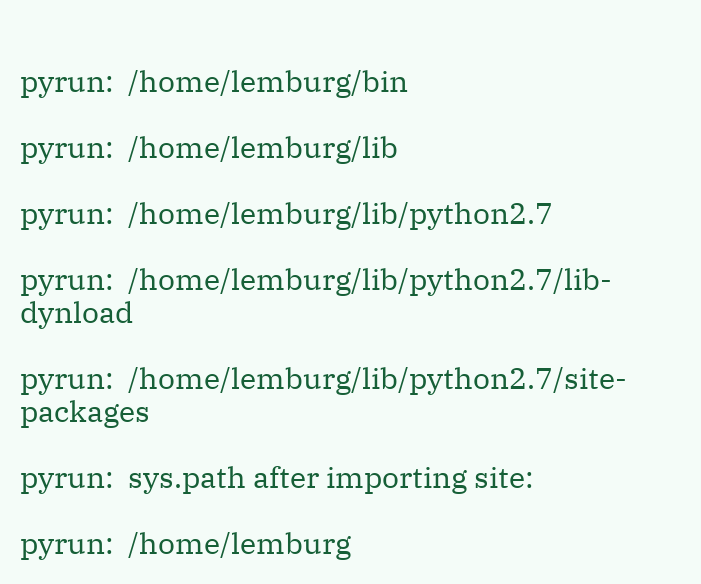pyrun:  /home/lemburg/bin

pyrun:  /home/lemburg/lib

pyrun:  /home/lemburg/lib/python2.7

pyrun:  /home/lemburg/lib/python2.7/lib-dynload

pyrun:  /home/lemburg/lib/python2.7/site-packages

pyrun:  sys.path after importing site:

pyrun:  /home/lemburg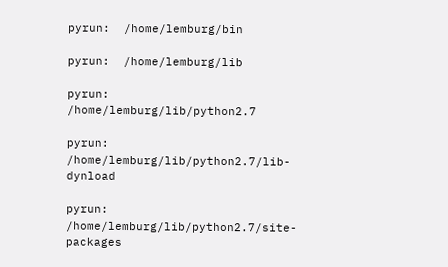pyrun:  /home/lemburg/bin

pyrun:  /home/lemburg/lib

pyrun:  /home/lemburg/lib/python2.7

pyrun:  /home/lemburg/lib/python2.7/lib-dynload

pyrun:  /home/lemburg/lib/python2.7/site-packages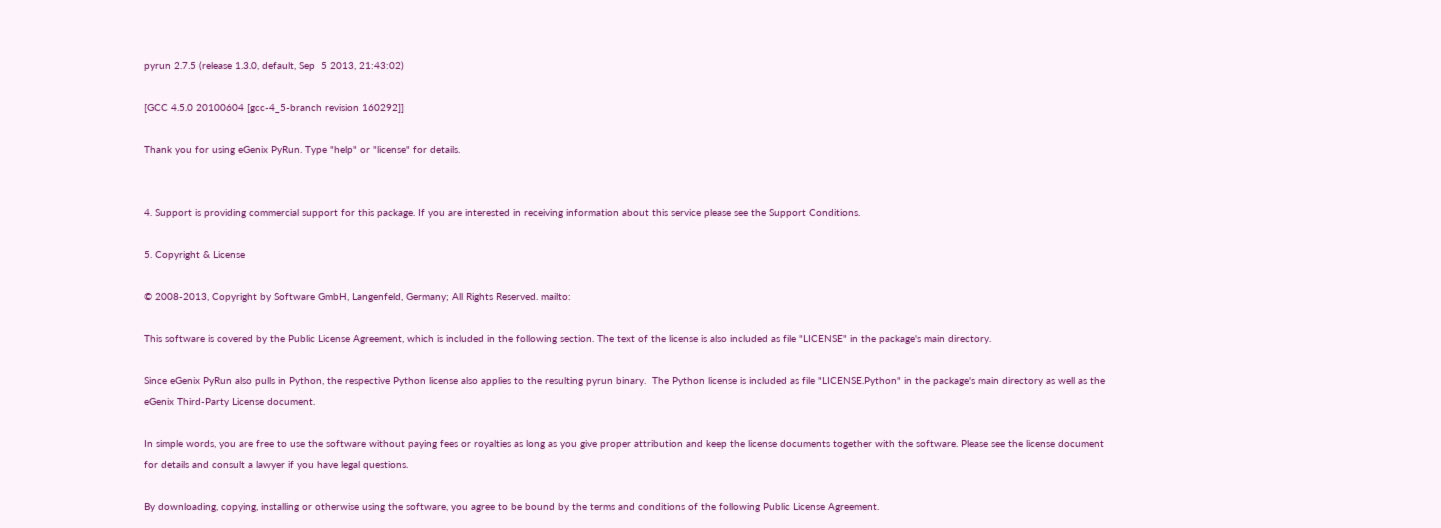pyrun 2.7.5 (release 1.3.0, default, Sep  5 2013, 21:43:02)

[GCC 4.5.0 20100604 [gcc-4_5-branch revision 160292]]

Thank you for using eGenix PyRun. Type "help" or "license" for details.


4. Support is providing commercial support for this package. If you are interested in receiving information about this service please see the Support Conditions.

5. Copyright & License

© 2008-2013, Copyright by Software GmbH, Langenfeld, Germany; All Rights Reserved. mailto:

This software is covered by the Public License Agreement, which is included in the following section. The text of the license is also included as file "LICENSE" in the package's main directory.

Since eGenix PyRun also pulls in Python, the respective Python license also applies to the resulting pyrun binary.  The Python license is included as file "LICENSE.Python" in the package's main directory as well as the eGenix Third-Party License document.

In simple words, you are free to use the software without paying fees or royalties as long as you give proper attribution and keep the license documents together with the software. Please see the license document for details and consult a lawyer if you have legal questions.

By downloading, copying, installing or otherwise using the software, you agree to be bound by the terms and conditions of the following Public License Agreement.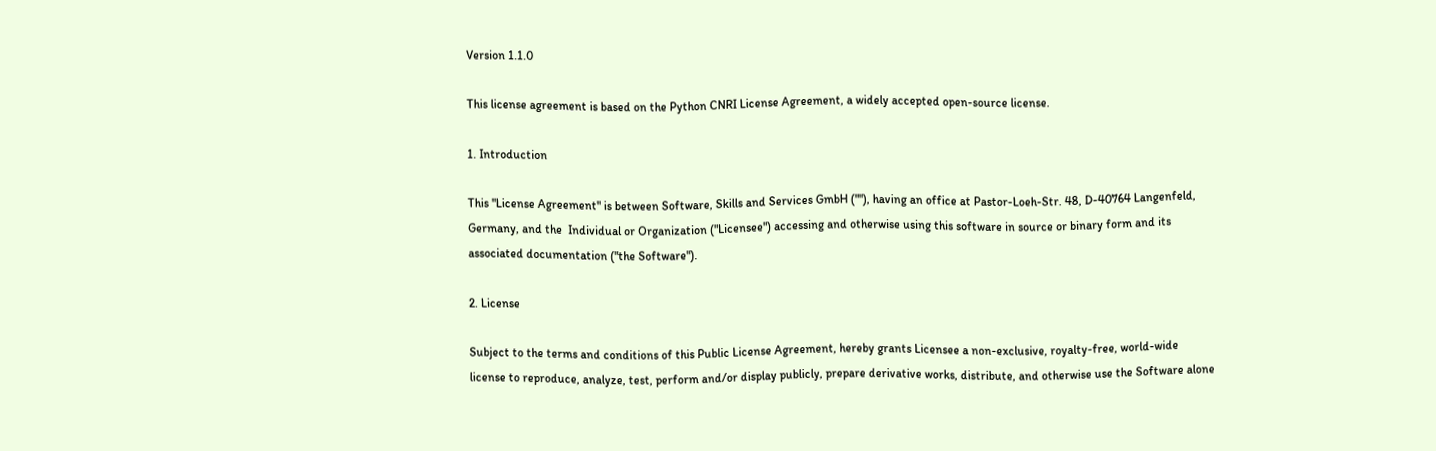Version 1.1.0

This license agreement is based on the Python CNRI License Agreement, a widely accepted open-source license.

1. Introduction

This "License Agreement" is between Software, Skills and Services GmbH (""), having an office at Pastor-Loeh-Str. 48, D-40764 Langenfeld, Germany, and the  Individual or Organization ("Licensee") accessing and otherwise using this software in source or binary form and its associated documentation ("the Software").

2. License

Subject to the terms and conditions of this Public License Agreement, hereby grants Licensee a non-exclusive, royalty-free, world-wide license to reproduce, analyze, test, perform and/or display publicly, prepare derivative works, distribute, and otherwise use the Software alone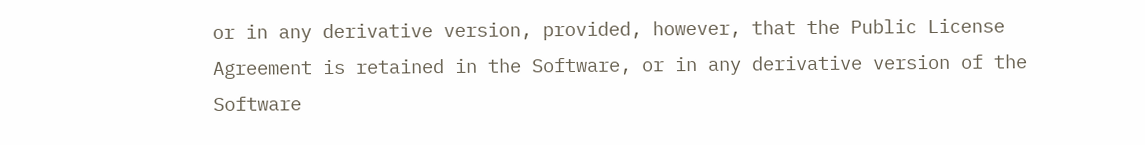or in any derivative version, provided, however, that the Public License Agreement is retained in the Software, or in any derivative version of the Software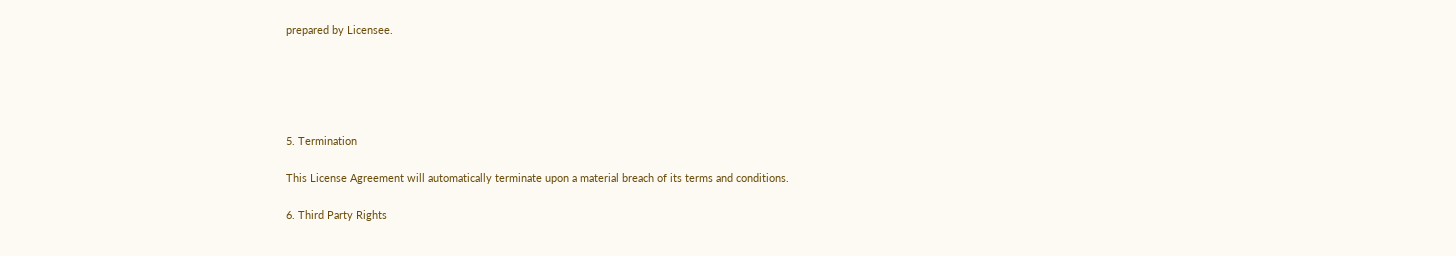prepared by Licensee.





5. Termination

This License Agreement will automatically terminate upon a material breach of its terms and conditions.

6. Third Party Rights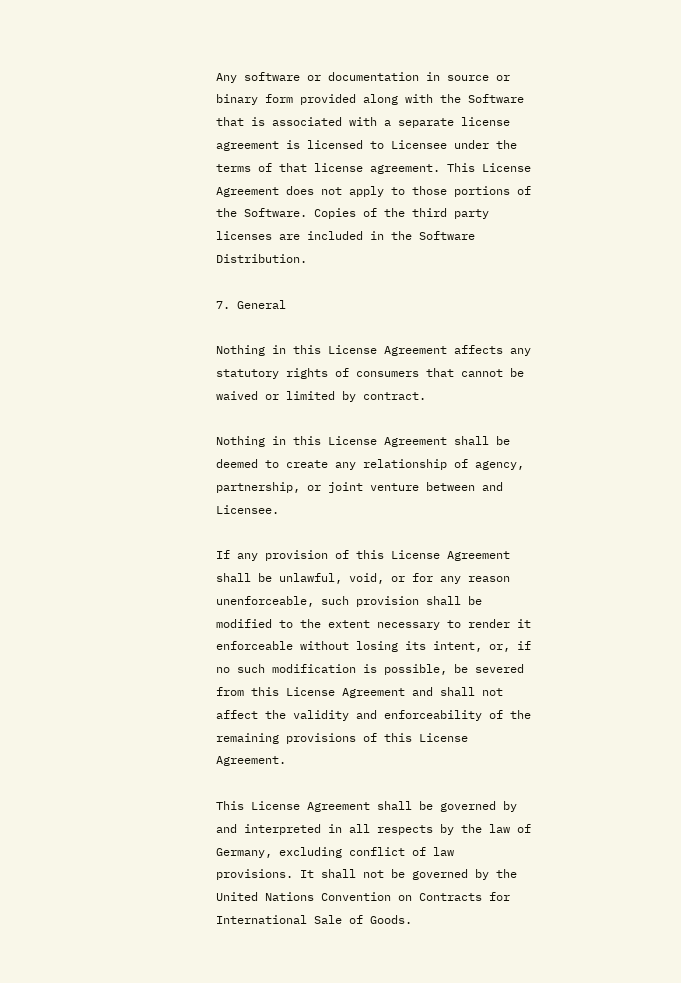Any software or documentation in source or binary form provided along with the Software that is associated with a separate license agreement is licensed to Licensee under the terms of that license agreement. This License Agreement does not apply to those portions of the Software. Copies of the third party licenses are included in the Software Distribution.

7. General

Nothing in this License Agreement affects any statutory rights of consumers that cannot be waived or limited by contract.

Nothing in this License Agreement shall be deemed to create any relationship of agency, partnership, or joint venture between and Licensee.

If any provision of this License Agreement shall be unlawful, void, or for any reason unenforceable, such provision shall be modified to the extent necessary to render it enforceable without losing its intent, or, if no such modification is possible, be severed from this License Agreement and shall not affect the validity and enforceability of the remaining provisions of this License Agreement.

This License Agreement shall be governed by and interpreted in all respects by the law of Germany, excluding conflict of law provisions. It shall not be governed by the United Nations Convention on Contracts for International Sale of Goods.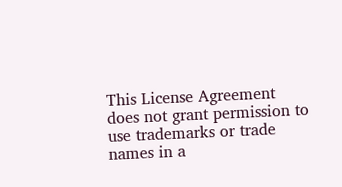This License Agreement does not grant permission to use trademarks or trade names in a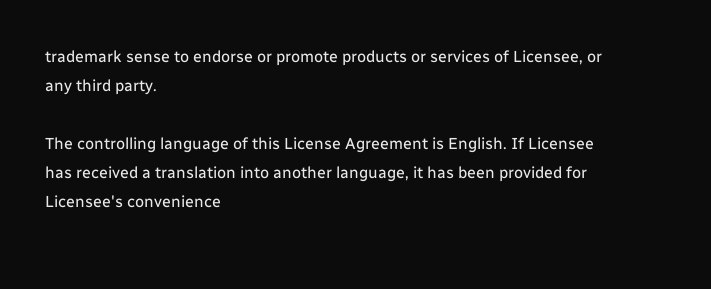trademark sense to endorse or promote products or services of Licensee, or any third party.

The controlling language of this License Agreement is English. If Licensee has received a translation into another language, it has been provided for Licensee's convenience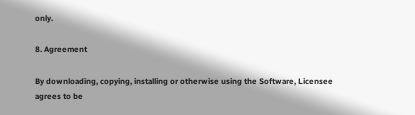only.

8. Agreement

By downloading, copying, installing or otherwise using the Software, Licensee agrees to be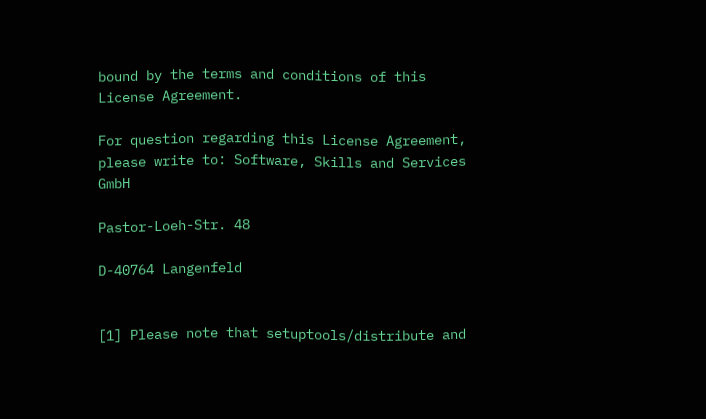bound by the terms and conditions of this License Agreement.

For question regarding this License Agreement, please write to: Software, Skills and Services GmbH

Pastor-Loeh-Str. 48

D-40764 Langenfeld


[1] Please note that setuptools/distribute and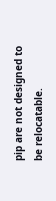pip are not designed to be relocatable.